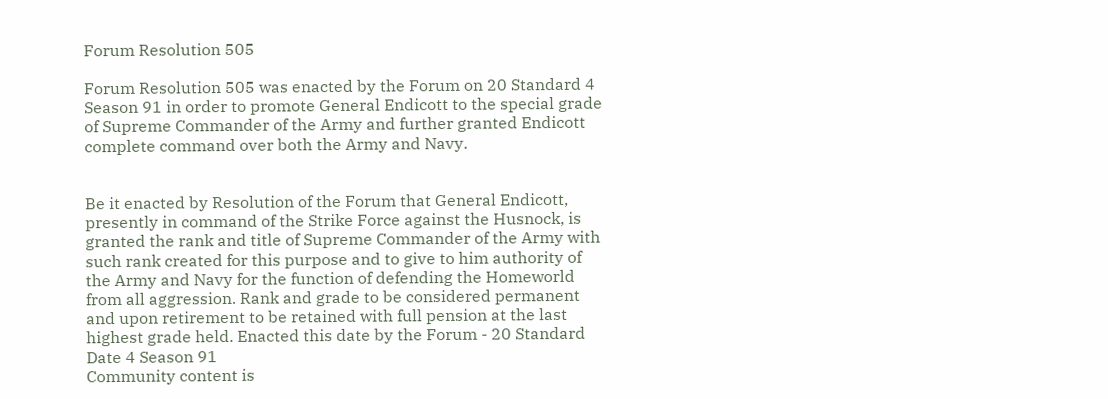Forum Resolution 505

Forum Resolution 505 was enacted by the Forum on 20 Standard 4 Season 91 in order to promote General Endicott to the special grade of Supreme Commander of the Army and further granted Endicott complete command over both the Army and Navy.


Be it enacted by Resolution of the Forum that General Endicott, presently in command of the Strike Force against the Husnock, is granted the rank and title of Supreme Commander of the Army with such rank created for this purpose and to give to him authority of the Army and Navy for the function of defending the Homeworld from all aggression. Rank and grade to be considered permanent and upon retirement to be retained with full pension at the last highest grade held. Enacted this date by the Forum - 20 Standard Date 4 Season 91
Community content is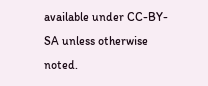available under CC-BY-SA unless otherwise noted.